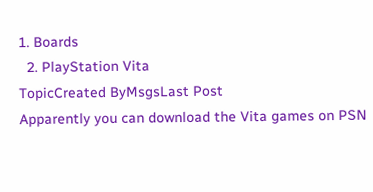1. Boards
  2. PlayStation Vita
TopicCreated ByMsgsLast Post
Apparently you can download the Vita games on PSN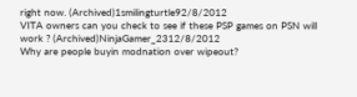right now. (Archived)1smilingturtle92/8/2012
VITA owners can you check to see if these PSP games on PSN will work ? (Archived)NinjaGamer_2312/8/2012
Why are people buyin modnation over wipeout?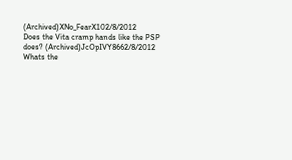(Archived)XNo_FearX102/8/2012
Does the Vita cramp hands like the PSP does? (Archived)JcOpIVY8662/8/2012
Whats the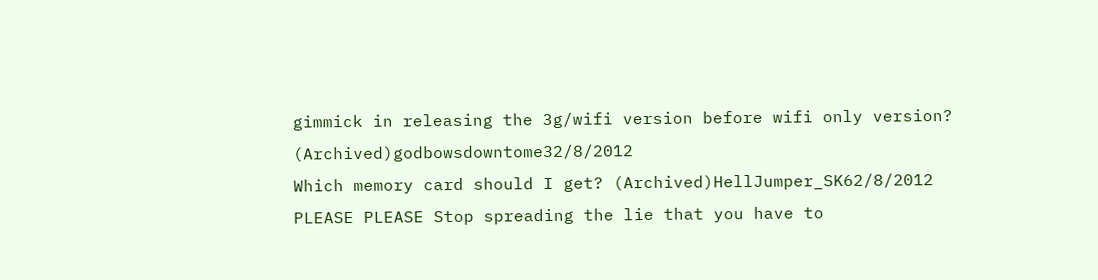gimmick in releasing the 3g/wifi version before wifi only version? (Archived)godbowsdowntome32/8/2012
Which memory card should I get? (Archived)HellJumper_SK62/8/2012
PLEASE PLEASE Stop spreading the lie that you have to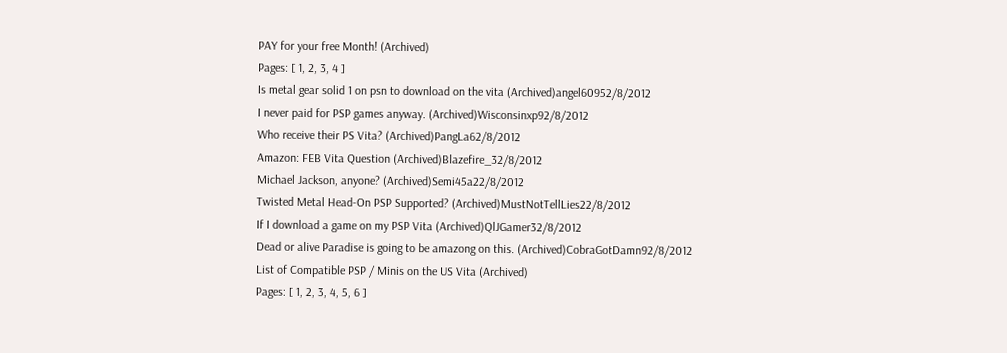PAY for your free Month! (Archived)
Pages: [ 1, 2, 3, 4 ]
Is metal gear solid 1 on psn to download on the vita (Archived)angel60952/8/2012
I never paid for PSP games anyway. (Archived)Wisconsinxp92/8/2012
Who receive their PS Vita? (Archived)PangLa62/8/2012
Amazon: FEB Vita Question (Archived)Blazefire_32/8/2012
Michael Jackson, anyone? (Archived)Semi45a22/8/2012
Twisted Metal Head-On PSP Supported? (Archived)MustNotTellLies22/8/2012
If I download a game on my PSP Vita (Archived)QlJGamer32/8/2012
Dead or alive Paradise is going to be amazong on this. (Archived)CobraGotDamn92/8/2012
List of Compatible PSP / Minis on the US Vita (Archived)
Pages: [ 1, 2, 3, 4, 5, 6 ]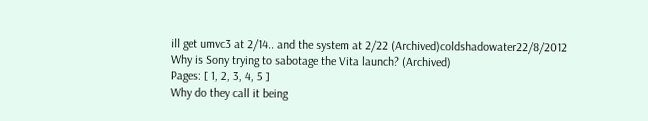ill get umvc3 at 2/14.. and the system at 2/22 (Archived)coldshadowater22/8/2012
Why is Sony trying to sabotage the Vita launch? (Archived)
Pages: [ 1, 2, 3, 4, 5 ]
Why do they call it being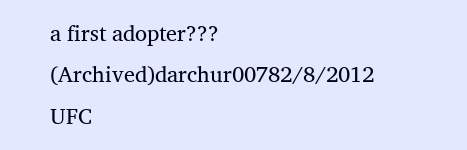a first adopter??? (Archived)darchur00782/8/2012
UFC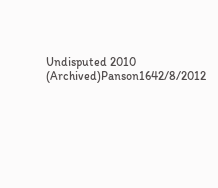Undisputed 2010 (Archived)Panson1642/8/2012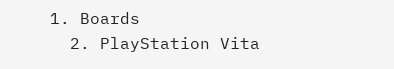1. Boards
  2. PlayStation Vita